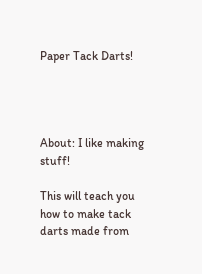Paper Tack Darts!




About: I like making stuff!

This will teach you how to make tack darts made from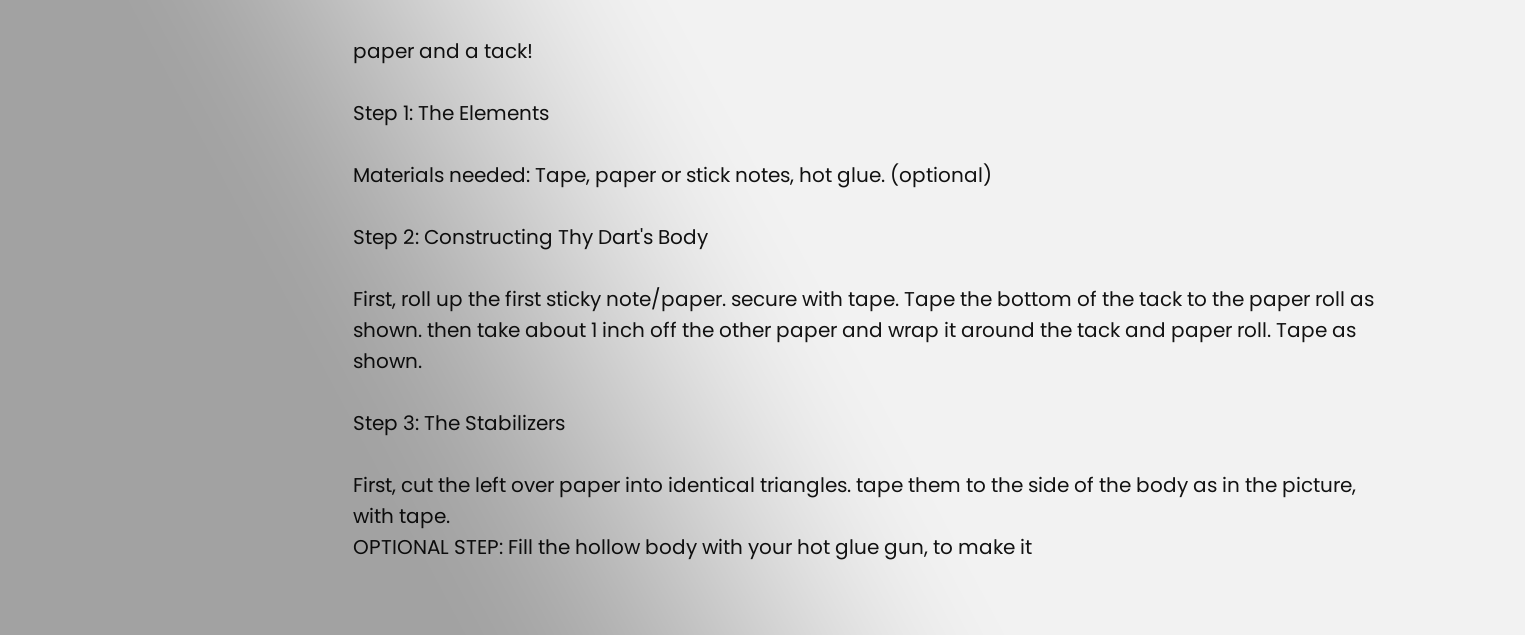paper and a tack!

Step 1: The Elements

Materials needed: Tape, paper or stick notes, hot glue. (optional)

Step 2: Constructing Thy Dart's Body

First, roll up the first sticky note/paper. secure with tape. Tape the bottom of the tack to the paper roll as shown. then take about 1 inch off the other paper and wrap it around the tack and paper roll. Tape as shown.

Step 3: The Stabilizers

First, cut the left over paper into identical triangles. tape them to the side of the body as in the picture, with tape.
OPTIONAL STEP: Fill the hollow body with your hot glue gun, to make it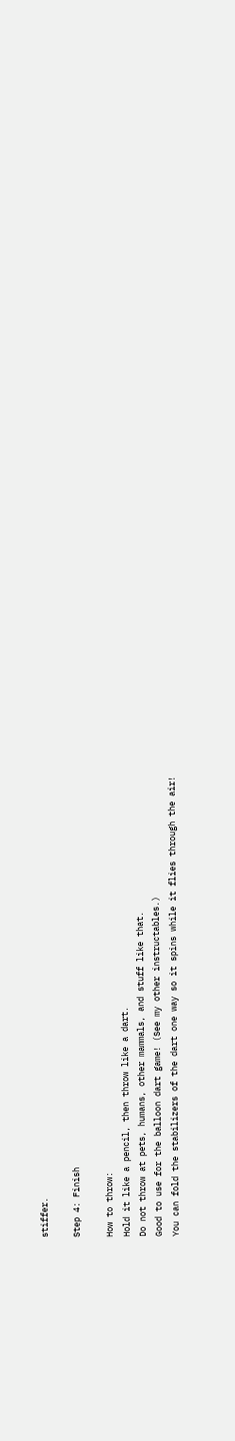stiffer.

Step 4: Finish

How to throw:
Hold it like a pencil, then throw like a dart.
Do not throw at pets, humans, other mammals, and stuff like that.
Good to use for the balloon dart game! (See my other instructables.)
You can fold the stabilizers of the dart one way so it spins while it flies through the air!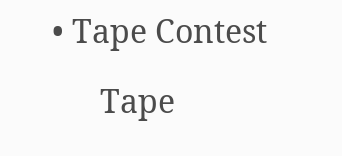• Tape Contest

      Tape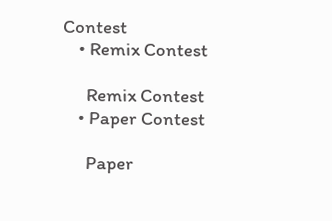Contest
    • Remix Contest

      Remix Contest
    • Paper Contest

      Paper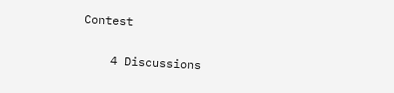Contest

    4 Discussions